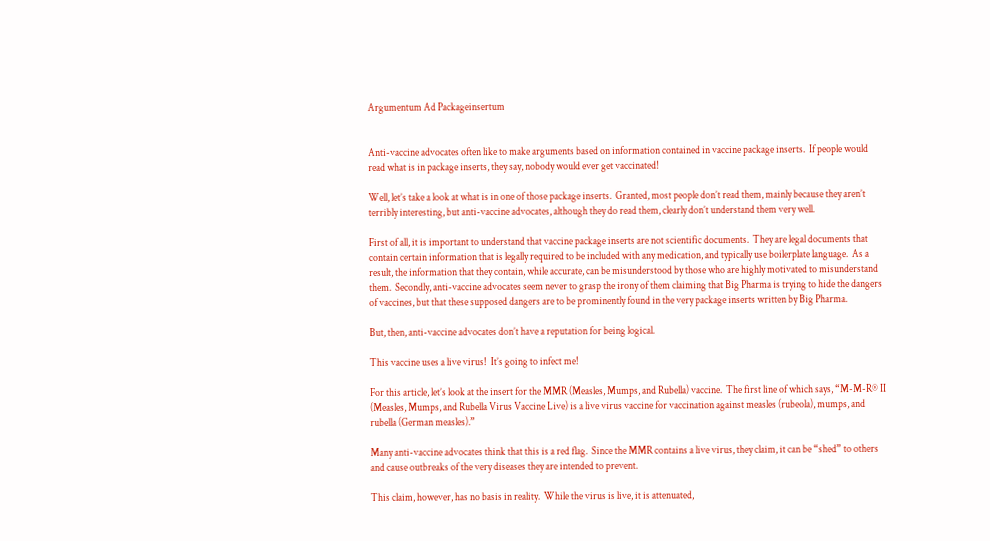Argumentum Ad Packageinsertum


Anti-vaccine advocates often like to make arguments based on information contained in vaccine package inserts.  If people would read what is in package inserts, they say, nobody would ever get vaccinated!

Well, let’s take a look at what is in one of those package inserts.  Granted, most people don’t read them, mainly because they aren’t terribly interesting, but anti-vaccine advocates, although they do read them, clearly don’t understand them very well.

First of all, it is important to understand that vaccine package inserts are not scientific documents.  They are legal documents that contain certain information that is legally required to be included with any medication, and typically use boilerplate language.  As a result, the information that they contain, while accurate, can be misunderstood by those who are highly motivated to misunderstand them.  Secondly, anti-vaccine advocates seem never to grasp the irony of them claiming that Big Pharma is trying to hide the dangers of vaccines, but that these supposed dangers are to be prominently found in the very package inserts written by Big Pharma.

But, then, anti-vaccine advocates don’t have a reputation for being logical.

This vaccine uses a live virus!  It’s going to infect me!

For this article, let’s look at the insert for the MMR (Measles, Mumps, and Rubella) vaccine.  The first line of which says, “M-M-R® II (Measles, Mumps, and Rubella Virus Vaccine Live) is a live virus vaccine for vaccination against measles (rubeola), mumps, and rubella (German measles).”

Many anti-vaccine advocates think that this is a red flag.  Since the MMR contains a live virus, they claim, it can be “shed” to others and cause outbreaks of the very diseases they are intended to prevent.

This claim, however, has no basis in reality.  While the virus is live, it is attenuated,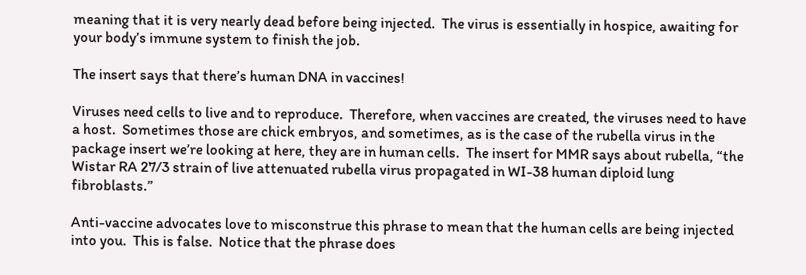meaning that it is very nearly dead before being injected.  The virus is essentially in hospice, awaiting for your body’s immune system to finish the job.

The insert says that there’s human DNA in vaccines!

Viruses need cells to live and to reproduce.  Therefore, when vaccines are created, the viruses need to have a host.  Sometimes those are chick embryos, and sometimes, as is the case of the rubella virus in the package insert we’re looking at here, they are in human cells.  The insert for MMR says about rubella, “the Wistar RA 27/3 strain of live attenuated rubella virus propagated in WI-38 human diploid lung fibroblasts.”

Anti-vaccine advocates love to misconstrue this phrase to mean that the human cells are being injected into you.  This is false.  Notice that the phrase does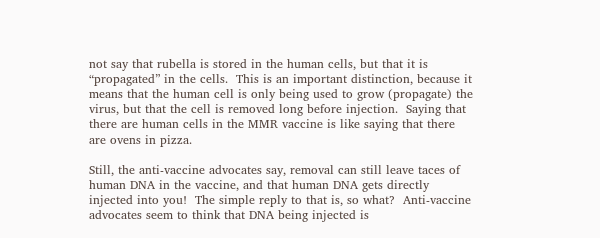not say that rubella is stored in the human cells, but that it is “propagated” in the cells.  This is an important distinction, because it means that the human cell is only being used to grow (propagate) the virus, but that the cell is removed long before injection.  Saying that there are human cells in the MMR vaccine is like saying that there are ovens in pizza.

Still, the anti-vaccine advocates say, removal can still leave taces of human DNA in the vaccine, and that human DNA gets directly injected into you!  The simple reply to that is, so what?  Anti-vaccine advocates seem to think that DNA being injected is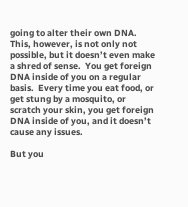going to alter their own DNA.  This, however, is not only not possible, but it doesn’t even make a shred of sense.  You get foreign DNA inside of you on a regular basis.  Every time you eat food, or get stung by a mosquito, or scratch your skin, you get foreign DNA inside of you, and it doesn’t cause any issues.

But you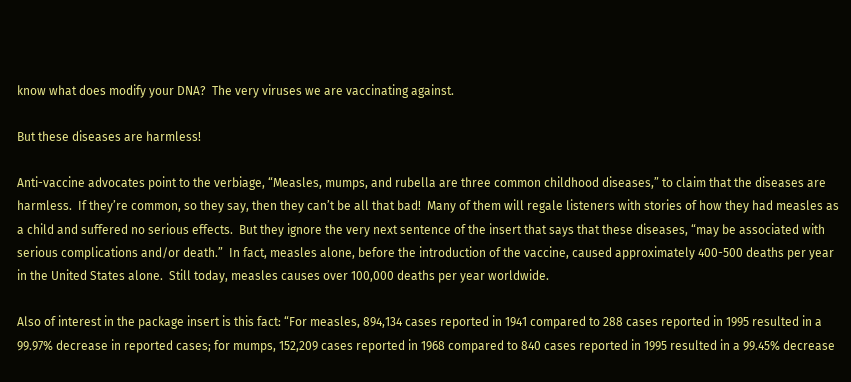know what does modify your DNA?  The very viruses we are vaccinating against.

But these diseases are harmless!

Anti-vaccine advocates point to the verbiage, “Measles, mumps, and rubella are three common childhood diseases,” to claim that the diseases are harmless.  If they’re common, so they say, then they can’t be all that bad!  Many of them will regale listeners with stories of how they had measles as a child and suffered no serious effects.  But they ignore the very next sentence of the insert that says that these diseases, “may be associated with serious complications and/or death.”  In fact, measles alone, before the introduction of the vaccine, caused approximately 400-500 deaths per year in the United States alone.  Still today, measles causes over 100,000 deaths per year worldwide.

Also of interest in the package insert is this fact: “For measles, 894,134 cases reported in 1941 compared to 288 cases reported in 1995 resulted in a 99.97% decrease in reported cases; for mumps, 152,209 cases reported in 1968 compared to 840 cases reported in 1995 resulted in a 99.45% decrease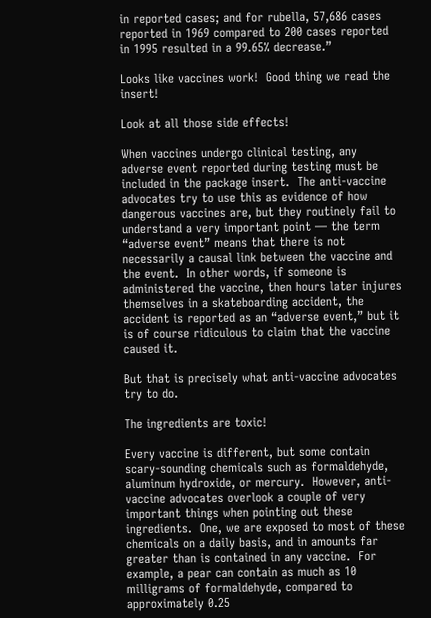in reported cases; and for rubella, 57,686 cases reported in 1969 compared to 200 cases reported in 1995 resulted in a 99.65% decrease.”

Looks like vaccines work!  Good thing we read the insert!

Look at all those side effects!

When vaccines undergo clinical testing, any adverse event reported during testing must be included in the package insert.  The anti-vaccine advocates try to use this as evidence of how dangerous vaccines are, but they routinely fail to understand a very important point — the term “adverse event” means that there is not necessarily a causal link between the vaccine and the event.  In other words, if someone is administered the vaccine, then hours later injures themselves in a skateboarding accident, the accident is reported as an “adverse event,” but it is of course ridiculous to claim that the vaccine caused it.

But that is precisely what anti-vaccine advocates try to do.

The ingredients are toxic!

Every vaccine is different, but some contain scary-sounding chemicals such as formaldehyde, aluminum hydroxide, or mercury.  However, anti-vaccine advocates overlook a couple of very important things when pointing out these ingredients.  One, we are exposed to most of these chemicals on a daily basis, and in amounts far greater than is contained in any vaccine.  For example, a pear can contain as much as 10 milligrams of formaldehyde, compared to approximately 0.25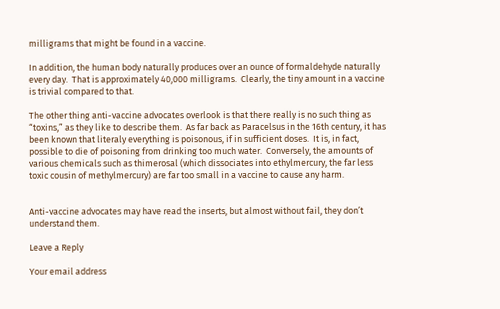milligrams that might be found in a vaccine.

In addition, the human body naturally produces over an ounce of formaldehyde naturally every day.  That is approximately 40,000 milligrams.  Clearly, the tiny amount in a vaccine is trivial compared to that.

The other thing anti-vaccine advocates overlook is that there really is no such thing as “toxins,” as they like to describe them.  As far back as Paracelsus in the 16th century, it has been known that literaly everything is poisonous, if in sufficient doses.  It is, in fact, possible to die of poisoning from drinking too much water.  Conversely, the amounts of various chemicals such as thimerosal (which dissociates into ethylmercury, the far less toxic cousin of methylmercury) are far too small in a vaccine to cause any harm.


Anti-vaccine advocates may have read the inserts, but almost without fail, they don’t understand them.

Leave a Reply

Your email address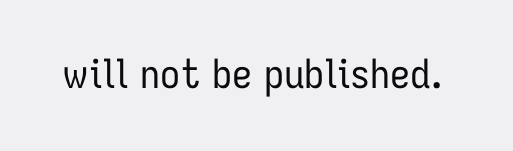will not be published.